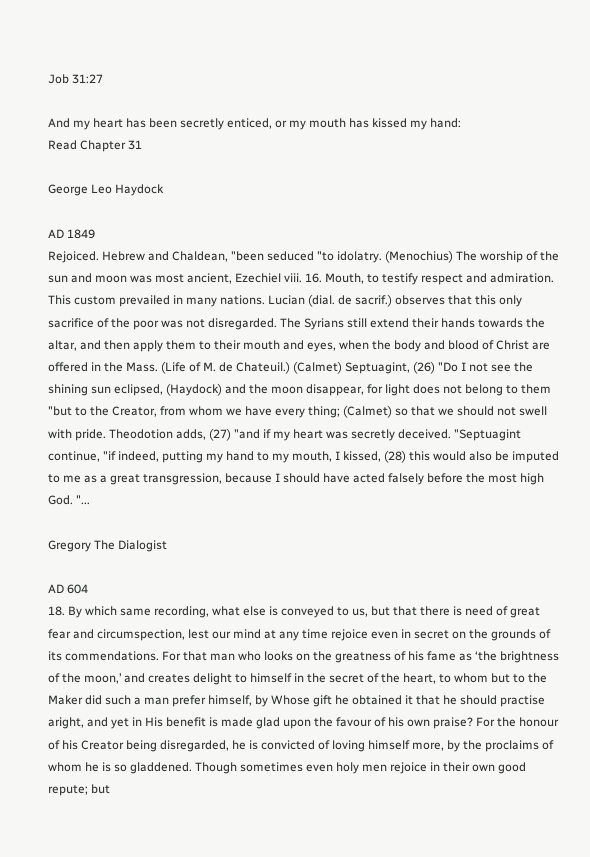Job 31:27

And my heart has been secretly enticed, or my mouth has kissed my hand:
Read Chapter 31

George Leo Haydock

AD 1849
Rejoiced. Hebrew and Chaldean, "been seduced "to idolatry. (Menochius) The worship of the sun and moon was most ancient, Ezechiel viii. 16. Mouth, to testify respect and admiration. This custom prevailed in many nations. Lucian (dial. de sacrif.) observes that this only sacrifice of the poor was not disregarded. The Syrians still extend their hands towards the altar, and then apply them to their mouth and eyes, when the body and blood of Christ are offered in the Mass. (Life of M. de Chateuil.) (Calmet) Septuagint, (26) "Do I not see the shining sun eclipsed, (Haydock) and the moon disappear, for light does not belong to them "but to the Creator, from whom we have every thing; (Calmet) so that we should not swell with pride. Theodotion adds, (27) "and if my heart was secretly deceived. "Septuagint continue, "if indeed, putting my hand to my mouth, I kissed, (28) this would also be imputed to me as a great transgression, because I should have acted falsely before the most high God. "...

Gregory The Dialogist

AD 604
18. By which same recording, what else is conveyed to us, but that there is need of great fear and circumspection, lest our mind at any time rejoice even in secret on the grounds of its commendations. For that man who looks on the greatness of his fame as ‘the brightness of the moon,’ and creates delight to himself in the secret of the heart, to whom but to the Maker did such a man prefer himself, by Whose gift he obtained it that he should practise aright, and yet in His benefit is made glad upon the favour of his own praise? For the honour of his Creator being disregarded, he is convicted of loving himself more, by the proclaims of whom he is so gladdened. Though sometimes even holy men rejoice in their own good repute; but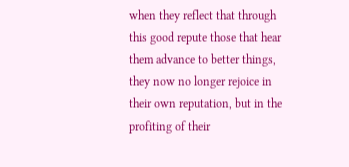when they reflect that through this good repute those that hear them advance to better things, they now no longer rejoice in their own reputation, but in the profiting of their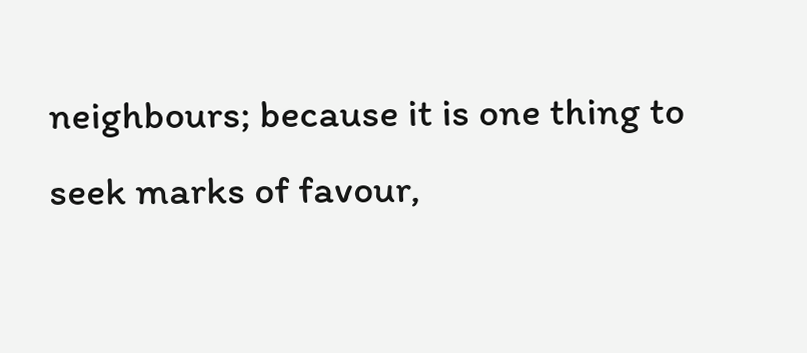neighbours; because it is one thing to seek marks of favour,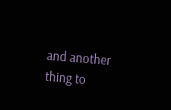and another thing to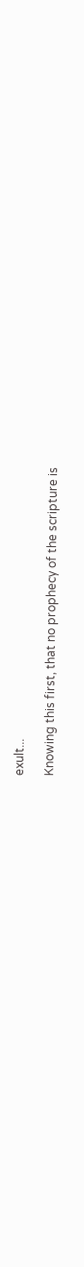exult...

Knowing this first, that no prophecy of the scripture is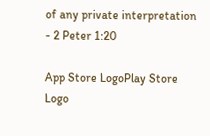of any private interpretation - 2 Peter 1:20

App Store LogoPlay Store Logo